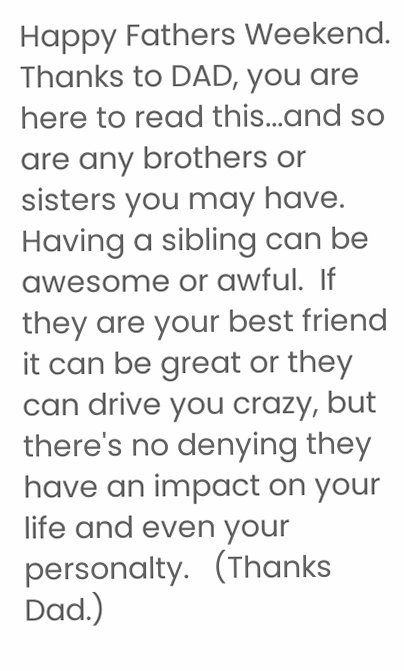Happy Fathers Weekend.  Thanks to DAD, you are here to read this...and so are any brothers or sisters you may have.   Having a sibling can be awesome or awful.  If they are your best friend it can be great or they can drive you crazy, but there's no denying they have an impact on your life and even your personalty.   (Thanks Dad.)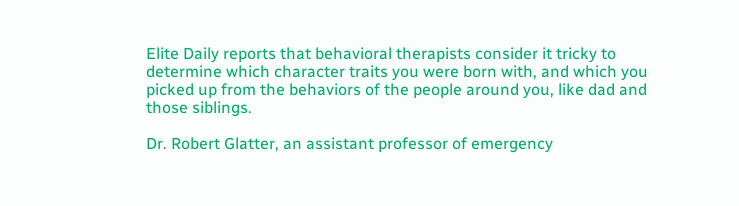Elite Daily reports that behavioral therapists consider it tricky to determine which character traits you were born with, and which you picked up from the behaviors of the people around you, like dad and those siblings.

Dr. Robert Glatter, an assistant professor of emergency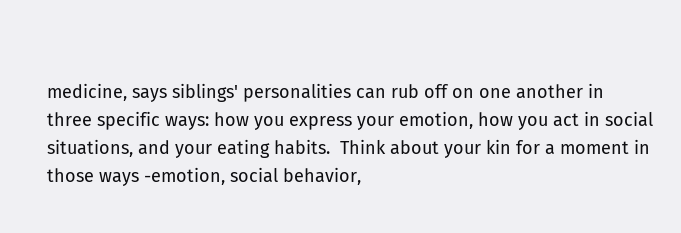medicine, says siblings' personalities can rub off on one another in three specific ways: how you express your emotion, how you act in social situations, and your eating habits.  Think about your kin for a moment in those ways -emotion, social behavior,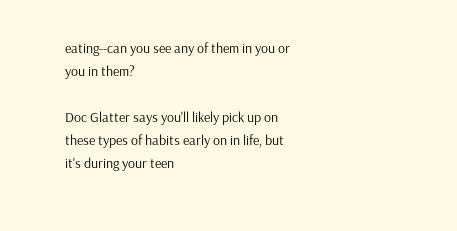eating--can you see any of them in you or you in them?

Doc Glatter says you'll likely pick up on these types of habits early on in life, but it's during your teen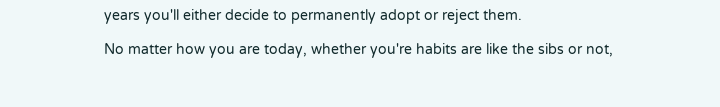years you'll either decide to permanently adopt or reject them.

No matter how you are today, whether you're habits are like the sibs or not,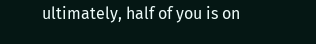ultimately, half of you is on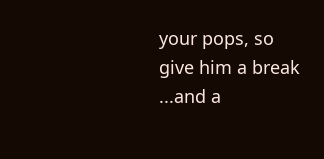your pops, so give him a break ...and a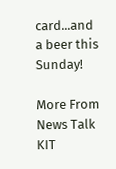card...and a beer this Sunday!

More From News Talk KIT